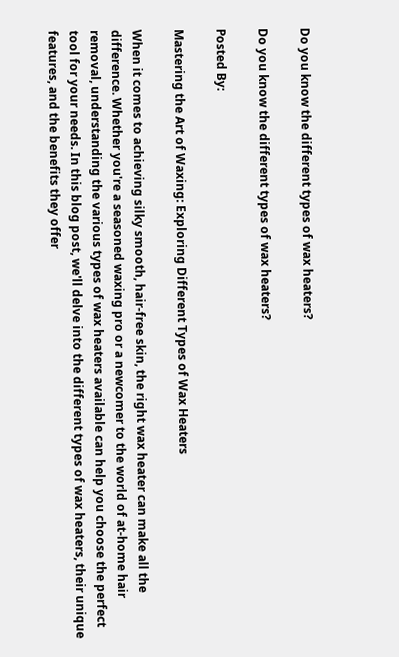Do you know the different types of wax heaters?

Do you know the different types of wax heaters?

Posted By:

Mastering the Art of Waxing: Exploring Different Types of Wax Heaters

When it comes to achieving silky smooth, hair-free skin, the right wax heater can make all the difference. Whether you're a seasoned waxing pro or a newcomer to the world of at-home hair removal, understanding the various types of wax heaters available can help you choose the perfect tool for your needs. In this blog post, we'll delve into the different types of wax heaters, their unique features, and the benefits they offer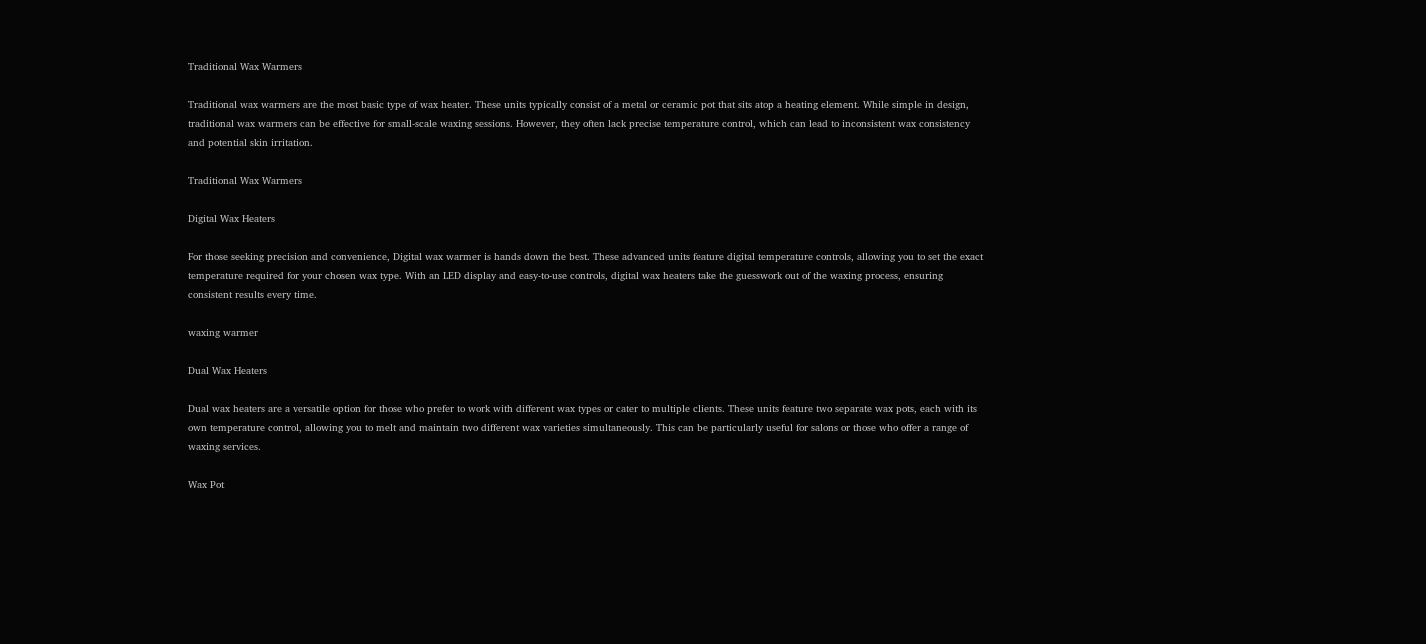Traditional Wax Warmers

Traditional wax warmers are the most basic type of wax heater. These units typically consist of a metal or ceramic pot that sits atop a heating element. While simple in design, traditional wax warmers can be effective for small-scale waxing sessions. However, they often lack precise temperature control, which can lead to inconsistent wax consistency and potential skin irritation.

Traditional Wax Warmers

Digital Wax Heaters

For those seeking precision and convenience, Digital wax warmer is hands down the best. These advanced units feature digital temperature controls, allowing you to set the exact temperature required for your chosen wax type. With an LED display and easy-to-use controls, digital wax heaters take the guesswork out of the waxing process, ensuring consistent results every time.

waxing warmer

Dual Wax Heaters

Dual wax heaters are a versatile option for those who prefer to work with different wax types or cater to multiple clients. These units feature two separate wax pots, each with its own temperature control, allowing you to melt and maintain two different wax varieties simultaneously. This can be particularly useful for salons or those who offer a range of waxing services.

Wax Pot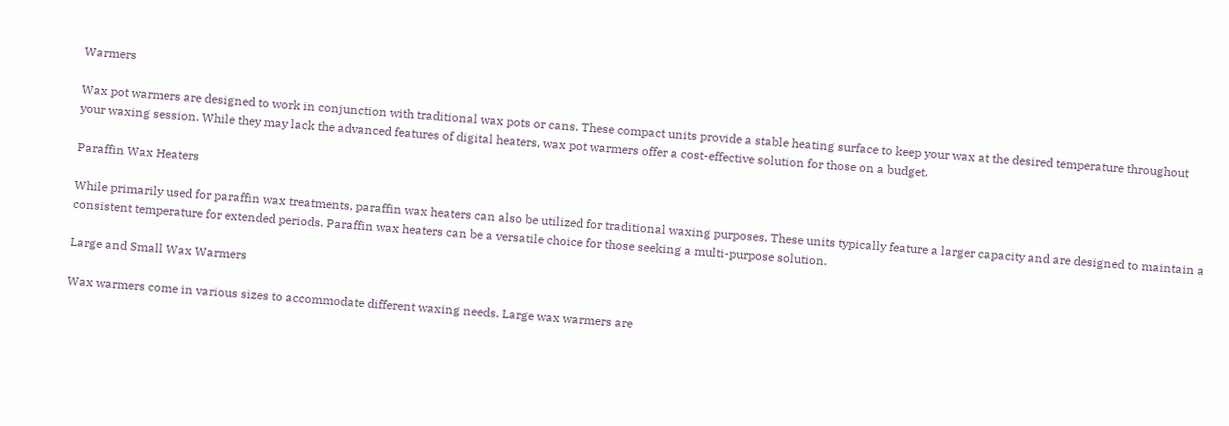Warmers

Wax pot warmers are designed to work in conjunction with traditional wax pots or cans. These compact units provide a stable heating surface to keep your wax at the desired temperature throughout your waxing session. While they may lack the advanced features of digital heaters, wax pot warmers offer a cost-effective solution for those on a budget.

Paraffin Wax Heaters

While primarily used for paraffin wax treatments, paraffin wax heaters can also be utilized for traditional waxing purposes. These units typically feature a larger capacity and are designed to maintain a consistent temperature for extended periods. Paraffin wax heaters can be a versatile choice for those seeking a multi-purpose solution.

Large and Small Wax Warmers

Wax warmers come in various sizes to accommodate different waxing needs. Large wax warmers are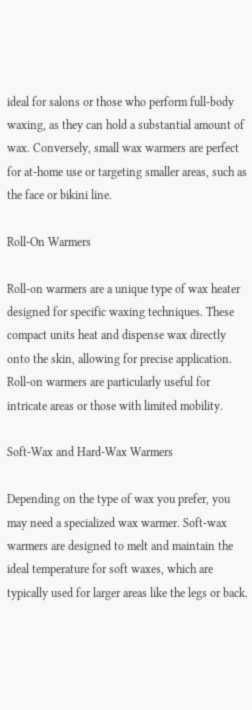ideal for salons or those who perform full-body waxing, as they can hold a substantial amount of wax. Conversely, small wax warmers are perfect for at-home use or targeting smaller areas, such as the face or bikini line.

Roll-On Warmers

Roll-on warmers are a unique type of wax heater designed for specific waxing techniques. These compact units heat and dispense wax directly onto the skin, allowing for precise application. Roll-on warmers are particularly useful for intricate areas or those with limited mobility.

Soft-Wax and Hard-Wax Warmers

Depending on the type of wax you prefer, you may need a specialized wax warmer. Soft-wax warmers are designed to melt and maintain the ideal temperature for soft waxes, which are typically used for larger areas like the legs or back.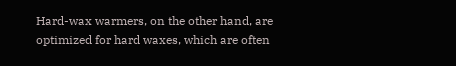Hard-wax warmers, on the other hand, are optimized for hard waxes, which are often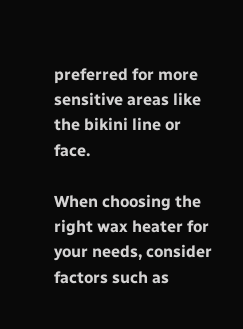preferred for more sensitive areas like the bikini line or face.

When choosing the right wax heater for your needs, consider factors such as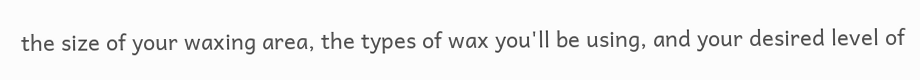the size of your waxing area, the types of wax you'll be using, and your desired level of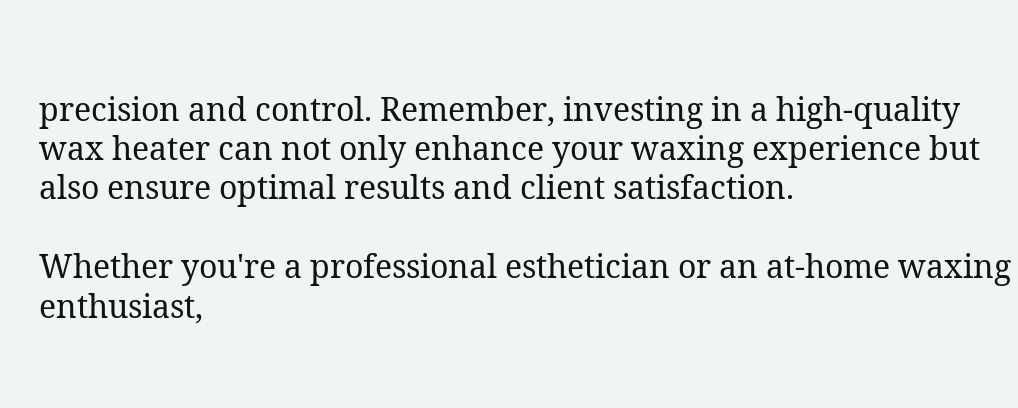precision and control. Remember, investing in a high-quality wax heater can not only enhance your waxing experience but also ensure optimal results and client satisfaction.

Whether you're a professional esthetician or an at-home waxing enthusiast,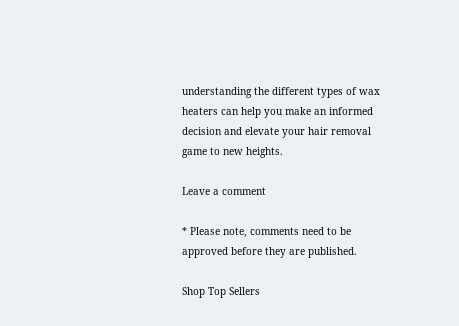understanding the different types of wax heaters can help you make an informed decision and elevate your hair removal game to new heights.

Leave a comment

* Please note, comments need to be approved before they are published.

Shop Top Sellers